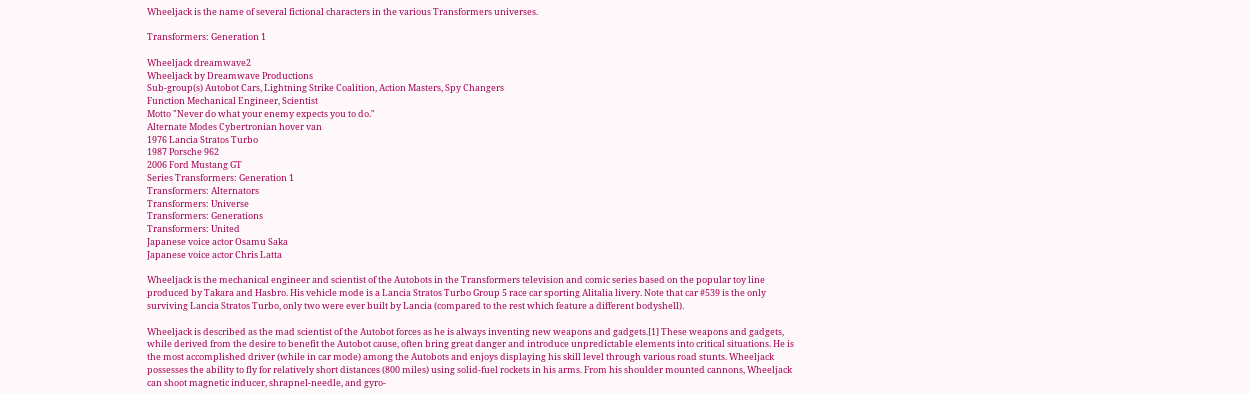Wheeljack is the name of several fictional characters in the various Transformers universes.

Transformers: Generation 1

Wheeljack dreamwave2
Wheeljack by Dreamwave Productions
Sub-group(s) Autobot Cars, Lightning Strike Coalition, Action Masters, Spy Changers
Function Mechanical Engineer, Scientist
Motto "Never do what your enemy expects you to do."
Alternate Modes Cybertronian hover van
1976 Lancia Stratos Turbo
1987 Porsche 962
2006 Ford Mustang GT
Series Transformers: Generation 1
Transformers: Alternators
Transformers: Universe
Transformers: Generations
Transformers: United
Japanese voice actor Osamu Saka
Japanese voice actor Chris Latta

Wheeljack is the mechanical engineer and scientist of the Autobots in the Transformers television and comic series based on the popular toy line produced by Takara and Hasbro. His vehicle mode is a Lancia Stratos Turbo Group 5 race car sporting Alitalia livery. Note that car #539 is the only surviving Lancia Stratos Turbo, only two were ever built by Lancia (compared to the rest which feature a different bodyshell).

Wheeljack is described as the mad scientist of the Autobot forces as he is always inventing new weapons and gadgets.[1] These weapons and gadgets, while derived from the desire to benefit the Autobot cause, often bring great danger and introduce unpredictable elements into critical situations. He is the most accomplished driver (while in car mode) among the Autobots and enjoys displaying his skill level through various road stunts. Wheeljack possesses the ability to fly for relatively short distances (800 miles) using solid-fuel rockets in his arms. From his shoulder mounted cannons, Wheeljack can shoot magnetic inducer, shrapnel-needle, and gyro-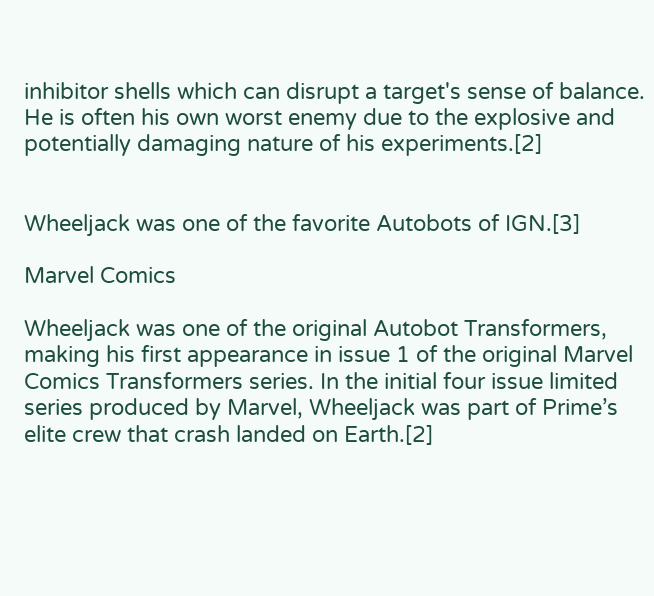inhibitor shells which can disrupt a target's sense of balance. He is often his own worst enemy due to the explosive and potentially damaging nature of his experiments.[2]


Wheeljack was one of the favorite Autobots of IGN.[3]

Marvel Comics

Wheeljack was one of the original Autobot Transformers, making his first appearance in issue 1 of the original Marvel Comics Transformers series. In the initial four issue limited series produced by Marvel, Wheeljack was part of Prime’s elite crew that crash landed on Earth.[2]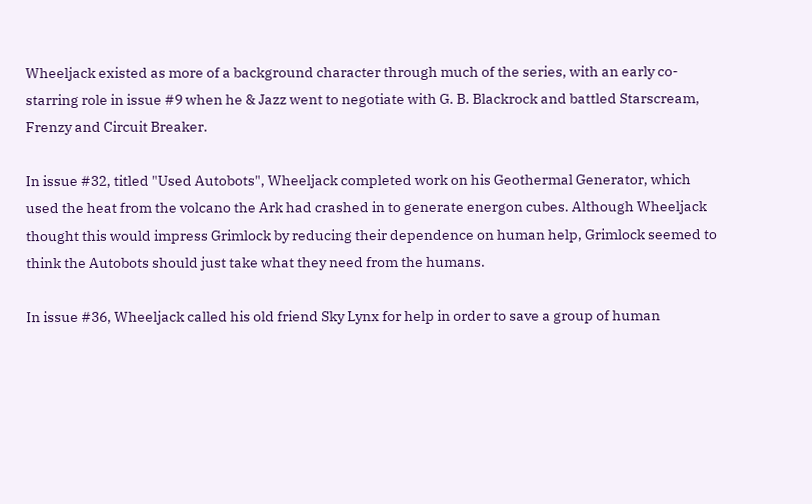Wheeljack existed as more of a background character through much of the series, with an early co-starring role in issue #9 when he & Jazz went to negotiate with G. B. Blackrock and battled Starscream, Frenzy and Circuit Breaker.

In issue #32, titled "Used Autobots", Wheeljack completed work on his Geothermal Generator, which used the heat from the volcano the Ark had crashed in to generate energon cubes. Although Wheeljack thought this would impress Grimlock by reducing their dependence on human help, Grimlock seemed to think the Autobots should just take what they need from the humans.

In issue #36, Wheeljack called his old friend Sky Lynx for help in order to save a group of human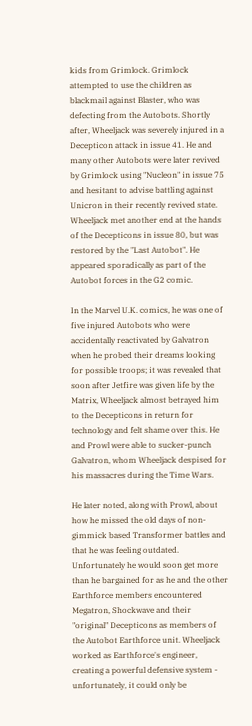kids from Grimlock. Grimlock attempted to use the children as blackmail against Blaster, who was defecting from the Autobots. Shortly after, Wheeljack was severely injured in a Decepticon attack in issue 41. He and many other Autobots were later revived by Grimlock using "Nucleon" in issue 75 and hesitant to advise battling against Unicron in their recently revived state. Wheeljack met another end at the hands of the Decepticons in issue 80, but was restored by the "Last Autobot". He appeared sporadically as part of the Autobot forces in the G2 comic.

In the Marvel U.K. comics, he was one of five injured Autobots who were accidentally reactivated by Galvatron when he probed their dreams looking for possible troops; it was revealed that soon after Jetfire was given life by the Matrix, Wheeljack almost betrayed him to the Decepticons in return for technology and felt shame over this. He and Prowl were able to sucker-punch Galvatron, whom Wheeljack despised for his massacres during the Time Wars.

He later noted, along with Prowl, about how he missed the old days of non-gimmick based Transformer battles and that he was feeling outdated. Unfortunately he would soon get more than he bargained for as he and the other Earthforce members encountered Megatron, Shockwave and their "original" Decepticons as members of the Autobot Earthforce unit. Wheeljack worked as Earthforce's engineer, creating a powerful defensive system - unfortunately, it could only be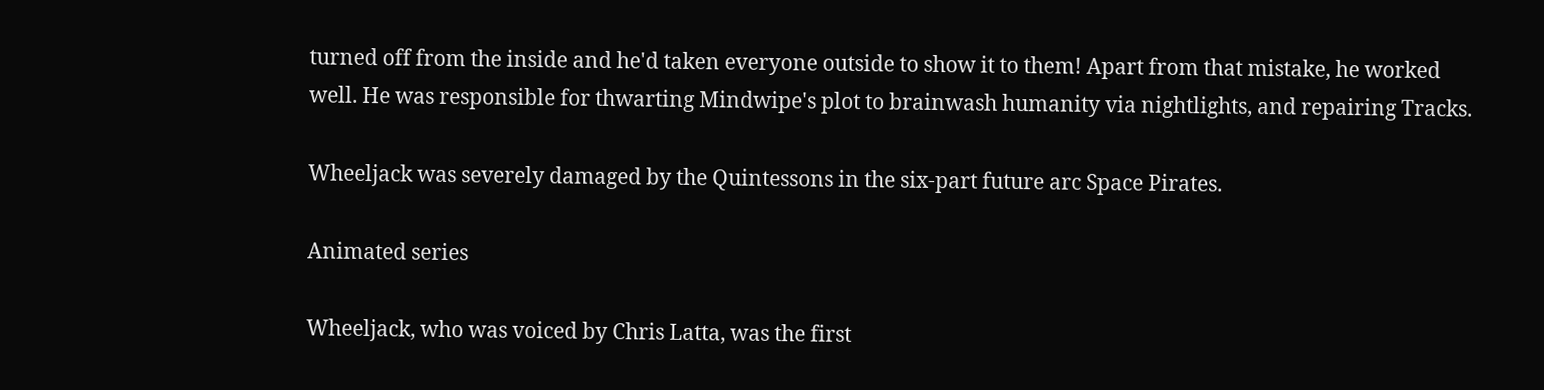turned off from the inside and he'd taken everyone outside to show it to them! Apart from that mistake, he worked well. He was responsible for thwarting Mindwipe's plot to brainwash humanity via nightlights, and repairing Tracks.

Wheeljack was severely damaged by the Quintessons in the six-part future arc Space Pirates.

Animated series

Wheeljack, who was voiced by Chris Latta, was the first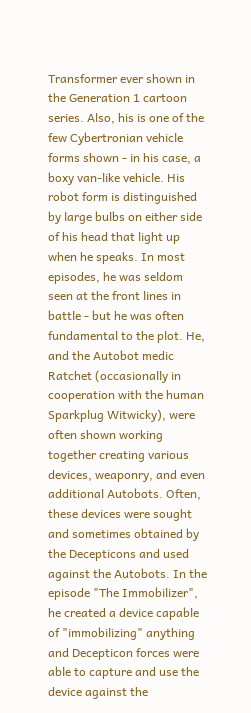Transformer ever shown in the Generation 1 cartoon series. Also, his is one of the few Cybertronian vehicle forms shown - in his case, a boxy van-like vehicle. His robot form is distinguished by large bulbs on either side of his head that light up when he speaks. In most episodes, he was seldom seen at the front lines in battle - but he was often fundamental to the plot. He, and the Autobot medic Ratchet (occasionally in cooperation with the human Sparkplug Witwicky), were often shown working together creating various devices, weaponry, and even additional Autobots. Often, these devices were sought and sometimes obtained by the Decepticons and used against the Autobots. In the episode "The Immobilizer", he created a device capable of "immobilizing" anything and Decepticon forces were able to capture and use the device against the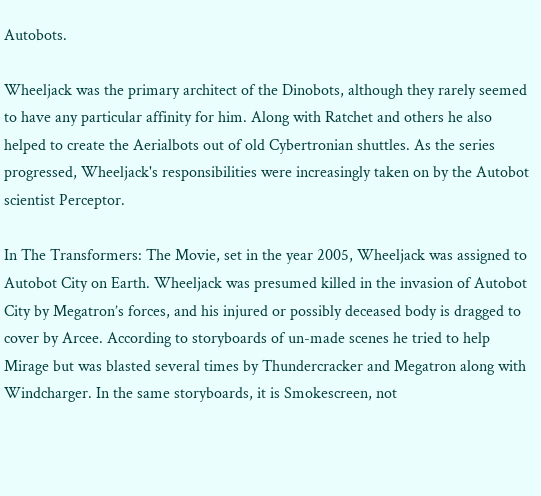Autobots.

Wheeljack was the primary architect of the Dinobots, although they rarely seemed to have any particular affinity for him. Along with Ratchet and others he also helped to create the Aerialbots out of old Cybertronian shuttles. As the series progressed, Wheeljack's responsibilities were increasingly taken on by the Autobot scientist Perceptor.

In The Transformers: The Movie, set in the year 2005, Wheeljack was assigned to Autobot City on Earth. Wheeljack was presumed killed in the invasion of Autobot City by Megatron’s forces, and his injured or possibly deceased body is dragged to cover by Arcee. According to storyboards of un-made scenes he tried to help Mirage but was blasted several times by Thundercracker and Megatron along with Windcharger. In the same storyboards, it is Smokescreen, not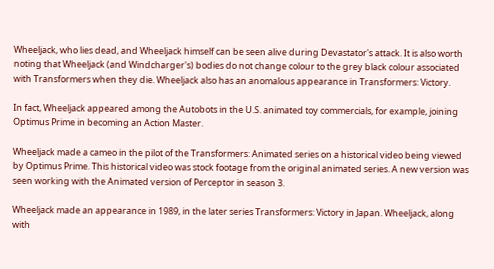Wheeljack, who lies dead, and Wheeljack himself can be seen alive during Devastator's attack. It is also worth noting that Wheeljack (and Windcharger's) bodies do not change colour to the grey black colour associated with Transformers when they die. Wheeljack also has an anomalous appearance in Transformers: Victory.

In fact, Wheeljack appeared among the Autobots in the U.S. animated toy commercials, for example, joining Optimus Prime in becoming an Action Master.

Wheeljack made a cameo in the pilot of the Transformers: Animated series on a historical video being viewed by Optimus Prime. This historical video was stock footage from the original animated series. A new version was seen working with the Animated version of Perceptor in season 3.

Wheeljack made an appearance in 1989, in the later series Transformers: Victory in Japan. Wheeljack, along with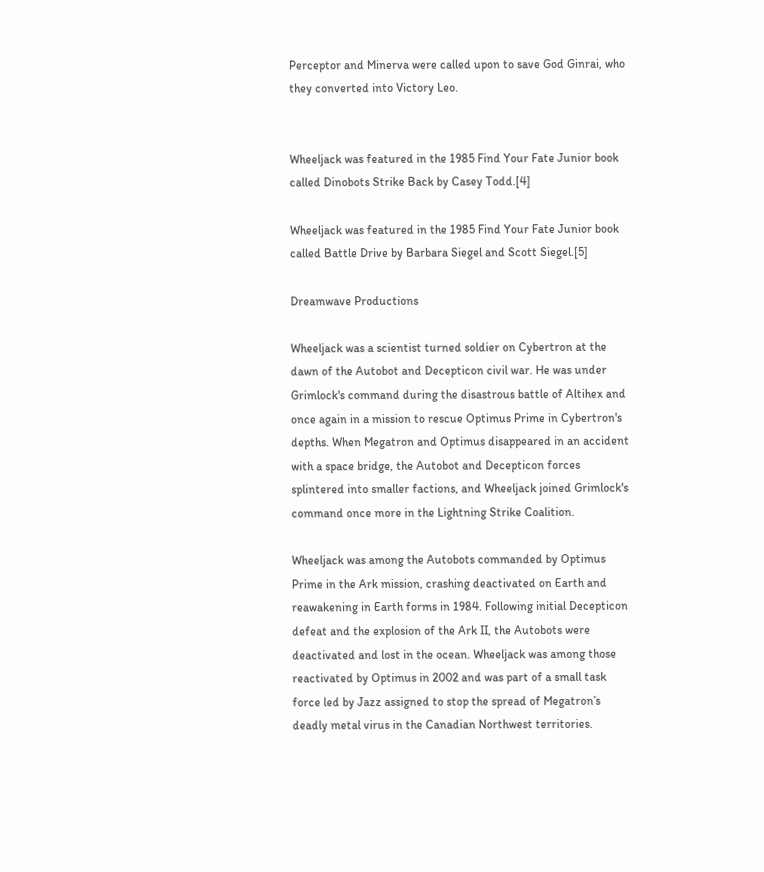Perceptor and Minerva were called upon to save God Ginrai, who they converted into Victory Leo.


Wheeljack was featured in the 1985 Find Your Fate Junior book called Dinobots Strike Back by Casey Todd.[4]

Wheeljack was featured in the 1985 Find Your Fate Junior book called Battle Drive by Barbara Siegel and Scott Siegel.[5]

Dreamwave Productions

Wheeljack was a scientist turned soldier on Cybertron at the dawn of the Autobot and Decepticon civil war. He was under Grimlock's command during the disastrous battle of Altihex and once again in a mission to rescue Optimus Prime in Cybertron's depths. When Megatron and Optimus disappeared in an accident with a space bridge, the Autobot and Decepticon forces splintered into smaller factions, and Wheeljack joined Grimlock's command once more in the Lightning Strike Coalition.

Wheeljack was among the Autobots commanded by Optimus Prime in the Ark mission, crashing deactivated on Earth and reawakening in Earth forms in 1984. Following initial Decepticon defeat and the explosion of the Ark II, the Autobots were deactivated and lost in the ocean. Wheeljack was among those reactivated by Optimus in 2002 and was part of a small task force led by Jazz assigned to stop the spread of Megatron’s deadly metal virus in the Canadian Northwest territories.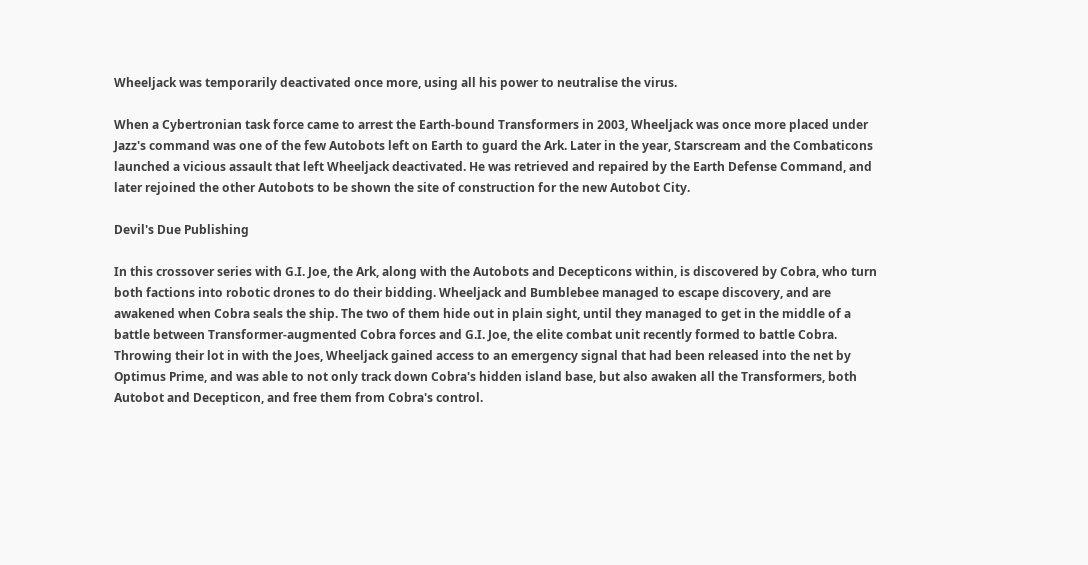Wheeljack was temporarily deactivated once more, using all his power to neutralise the virus.

When a Cybertronian task force came to arrest the Earth-bound Transformers in 2003, Wheeljack was once more placed under Jazz's command was one of the few Autobots left on Earth to guard the Ark. Later in the year, Starscream and the Combaticons launched a vicious assault that left Wheeljack deactivated. He was retrieved and repaired by the Earth Defense Command, and later rejoined the other Autobots to be shown the site of construction for the new Autobot City.

Devil's Due Publishing

In this crossover series with G.I. Joe, the Ark, along with the Autobots and Decepticons within, is discovered by Cobra, who turn both factions into robotic drones to do their bidding. Wheeljack and Bumblebee managed to escape discovery, and are awakened when Cobra seals the ship. The two of them hide out in plain sight, until they managed to get in the middle of a battle between Transformer-augmented Cobra forces and G.I. Joe, the elite combat unit recently formed to battle Cobra. Throwing their lot in with the Joes, Wheeljack gained access to an emergency signal that had been released into the net by Optimus Prime, and was able to not only track down Cobra's hidden island base, but also awaken all the Transformers, both Autobot and Decepticon, and free them from Cobra's control.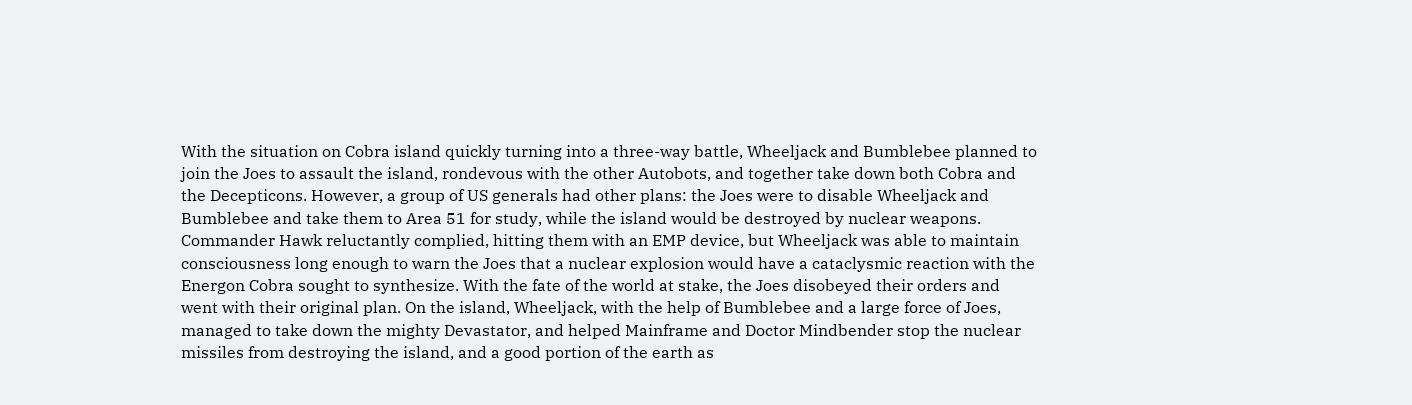With the situation on Cobra island quickly turning into a three-way battle, Wheeljack and Bumblebee planned to join the Joes to assault the island, rondevous with the other Autobots, and together take down both Cobra and the Decepticons. However, a group of US generals had other plans: the Joes were to disable Wheeljack and Bumblebee and take them to Area 51 for study, while the island would be destroyed by nuclear weapons. Commander Hawk reluctantly complied, hitting them with an EMP device, but Wheeljack was able to maintain consciousness long enough to warn the Joes that a nuclear explosion would have a cataclysmic reaction with the Energon Cobra sought to synthesize. With the fate of the world at stake, the Joes disobeyed their orders and went with their original plan. On the island, Wheeljack, with the help of Bumblebee and a large force of Joes, managed to take down the mighty Devastator, and helped Mainframe and Doctor Mindbender stop the nuclear missiles from destroying the island, and a good portion of the earth as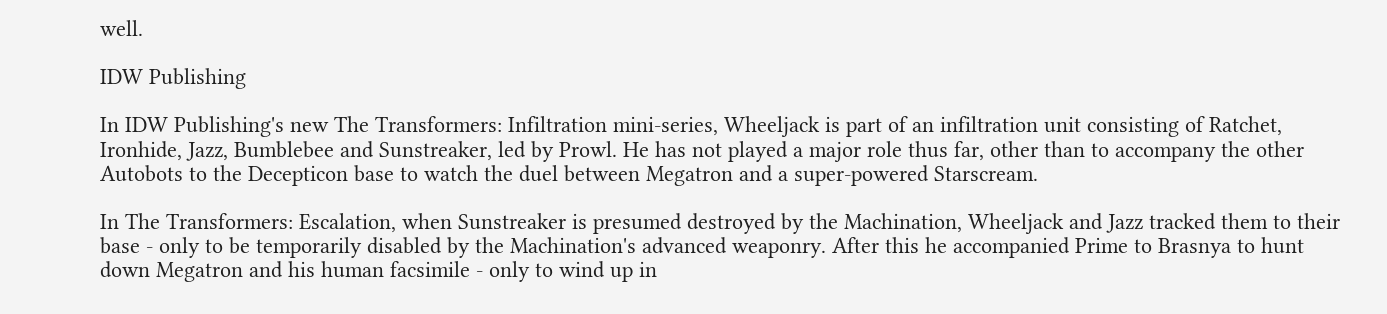well.

IDW Publishing

In IDW Publishing's new The Transformers: Infiltration mini-series, Wheeljack is part of an infiltration unit consisting of Ratchet, Ironhide, Jazz, Bumblebee and Sunstreaker, led by Prowl. He has not played a major role thus far, other than to accompany the other Autobots to the Decepticon base to watch the duel between Megatron and a super-powered Starscream.

In The Transformers: Escalation, when Sunstreaker is presumed destroyed by the Machination, Wheeljack and Jazz tracked them to their base - only to be temporarily disabled by the Machination's advanced weaponry. After this he accompanied Prime to Brasnya to hunt down Megatron and his human facsimile - only to wind up in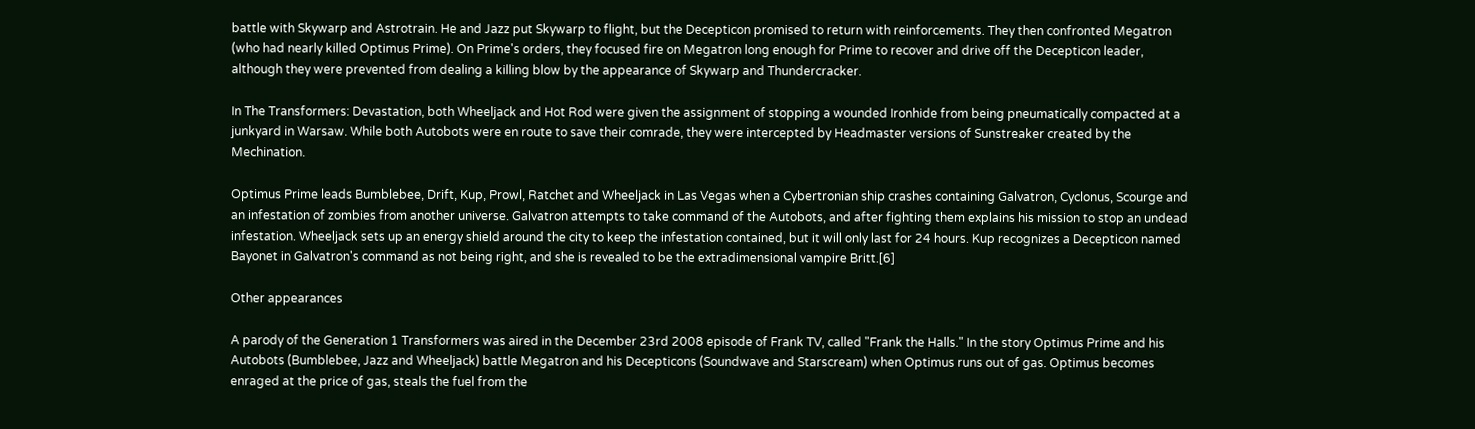battle with Skywarp and Astrotrain. He and Jazz put Skywarp to flight, but the Decepticon promised to return with reinforcements. They then confronted Megatron (who had nearly killed Optimus Prime). On Prime's orders, they focused fire on Megatron long enough for Prime to recover and drive off the Decepticon leader, although they were prevented from dealing a killing blow by the appearance of Skywarp and Thundercracker.

In The Transformers: Devastation, both Wheeljack and Hot Rod were given the assignment of stopping a wounded Ironhide from being pneumatically compacted at a junkyard in Warsaw. While both Autobots were en route to save their comrade, they were intercepted by Headmaster versions of Sunstreaker created by the Mechination.

Optimus Prime leads Bumblebee, Drift, Kup, Prowl, Ratchet and Wheeljack in Las Vegas when a Cybertronian ship crashes containing Galvatron, Cyclonus, Scourge and an infestation of zombies from another universe. Galvatron attempts to take command of the Autobots, and after fighting them explains his mission to stop an undead infestation. Wheeljack sets up an energy shield around the city to keep the infestation contained, but it will only last for 24 hours. Kup recognizes a Decepticon named Bayonet in Galvatron's command as not being right, and she is revealed to be the extradimensional vampire Britt.[6]

Other appearances

A parody of the Generation 1 Transformers was aired in the December 23rd 2008 episode of Frank TV, called "Frank the Halls." In the story Optimus Prime and his Autobots (Bumblebee, Jazz and Wheeljack) battle Megatron and his Decepticons (Soundwave and Starscream) when Optimus runs out of gas. Optimus becomes enraged at the price of gas, steals the fuel from the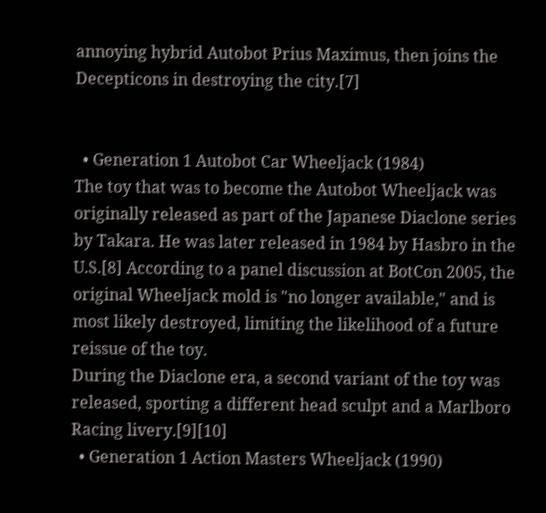annoying hybrid Autobot Prius Maximus, then joins the Decepticons in destroying the city.[7]


  • Generation 1 Autobot Car Wheeljack (1984)
The toy that was to become the Autobot Wheeljack was originally released as part of the Japanese Diaclone series by Takara. He was later released in 1984 by Hasbro in the U.S.[8] According to a panel discussion at BotCon 2005, the original Wheeljack mold is "no longer available," and is most likely destroyed, limiting the likelihood of a future reissue of the toy.
During the Diaclone era, a second variant of the toy was released, sporting a different head sculpt and a Marlboro Racing livery.[9][10]
  • Generation 1 Action Masters Wheeljack (1990)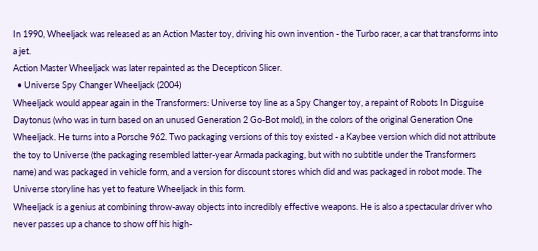In 1990, Wheeljack was released as an Action Master toy, driving his own invention - the Turbo racer, a car that transforms into a jet.
Action Master Wheeljack was later repainted as the Decepticon Slicer.
  • Universe Spy Changer Wheeljack (2004)
Wheeljack would appear again in the Transformers: Universe toy line as a Spy Changer toy, a repaint of Robots In Disguise Daytonus (who was in turn based on an unused Generation 2 Go-Bot mold), in the colors of the original Generation One Wheeljack. He turns into a Porsche 962. Two packaging versions of this toy existed - a Kaybee version which did not attribute the toy to Universe (the packaging resembled latter-year Armada packaging, but with no subtitle under the Transformers name) and was packaged in vehicle form, and a version for discount stores which did and was packaged in robot mode. The Universe storyline has yet to feature Wheeljack in this form.
Wheeljack is a genius at combining throw-away objects into incredibly effective weapons. He is also a spectacular driver who never passes up a chance to show off his high-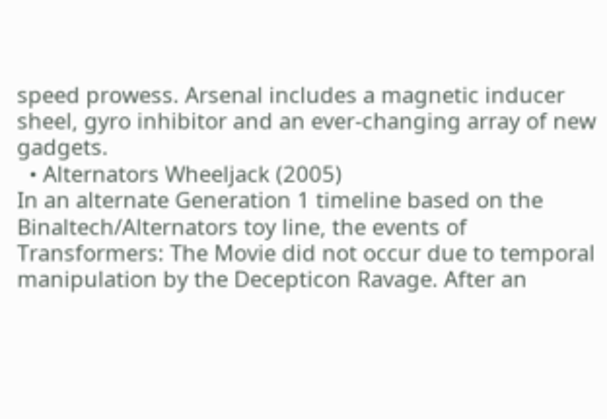speed prowess. Arsenal includes a magnetic inducer sheel, gyro inhibitor and an ever-changing array of new gadgets.
  • Alternators Wheeljack (2005)
In an alternate Generation 1 timeline based on the Binaltech/Alternators toy line, the events of Transformers: The Movie did not occur due to temporal manipulation by the Decepticon Ravage. After an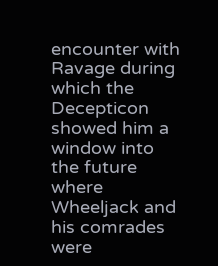encounter with Ravage during which the Decepticon showed him a window into the future where Wheeljack and his comrades were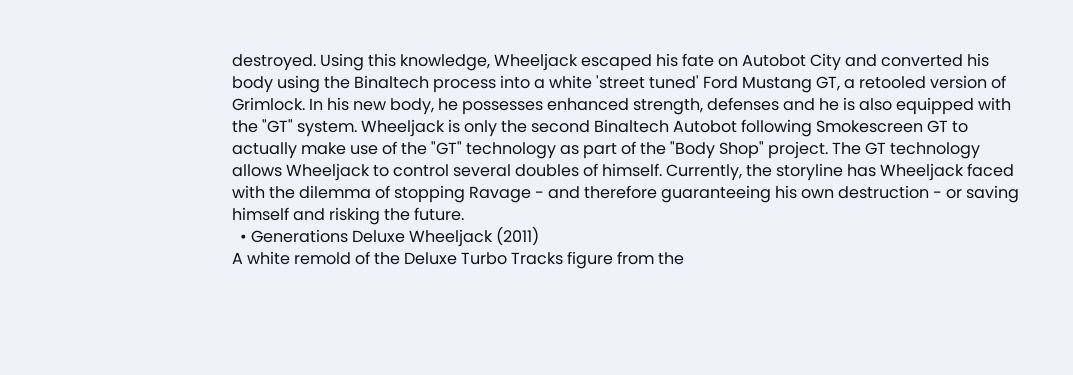destroyed. Using this knowledge, Wheeljack escaped his fate on Autobot City and converted his body using the Binaltech process into a white 'street tuned' Ford Mustang GT, a retooled version of Grimlock. In his new body, he possesses enhanced strength, defenses and he is also equipped with the "GT" system. Wheeljack is only the second Binaltech Autobot following Smokescreen GT to actually make use of the "GT" technology as part of the "Body Shop" project. The GT technology allows Wheeljack to control several doubles of himself. Currently, the storyline has Wheeljack faced with the dilemma of stopping Ravage - and therefore guaranteeing his own destruction - or saving himself and risking the future.
  • Generations Deluxe Wheeljack (2011)
A white remold of the Deluxe Turbo Tracks figure from the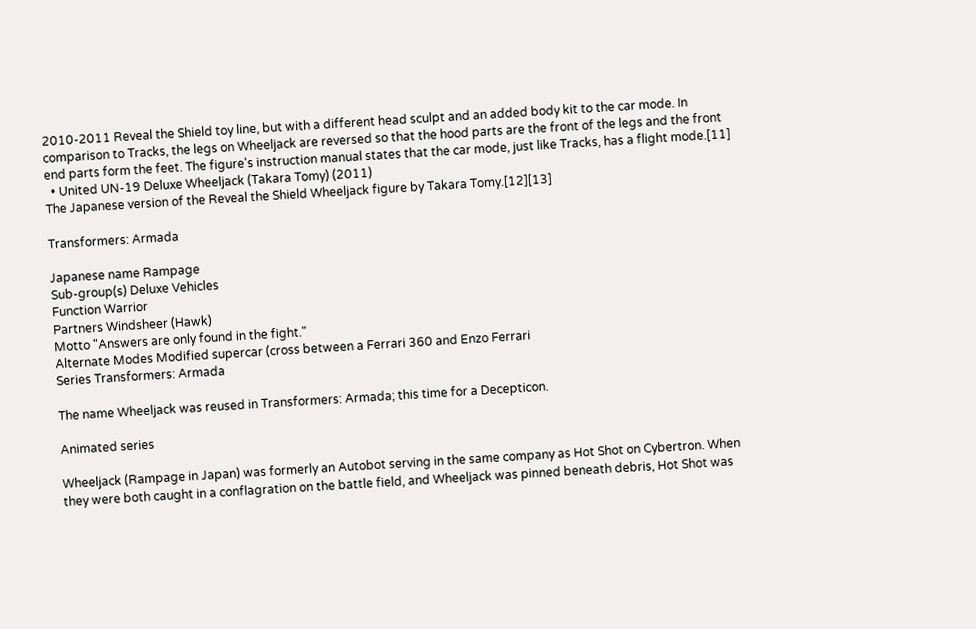2010-2011 Reveal the Shield toy line, but with a different head sculpt and an added body kit to the car mode. In comparison to Tracks, the legs on Wheeljack are reversed so that the hood parts are the front of the legs and the front end parts form the feet. The figure's instruction manual states that the car mode, just like Tracks, has a flight mode.[11]
  • United UN-19 Deluxe Wheeljack (Takara Tomy) (2011)
The Japanese version of the Reveal the Shield Wheeljack figure by Takara Tomy.[12][13]

Transformers: Armada

Japanese name Rampage
Sub-group(s) Deluxe Vehicles
Function Warrior
Partners Windsheer (Hawk)
Motto "Answers are only found in the fight."
Alternate Modes Modified supercar (cross between a Ferrari 360 and Enzo Ferrari
Series Transformers: Armada

The name Wheeljack was reused in Transformers: Armada; this time for a Decepticon.

Animated series

Wheeljack (Rampage in Japan) was formerly an Autobot serving in the same company as Hot Shot on Cybertron. When they were both caught in a conflagration on the battle field, and Wheeljack was pinned beneath debris, Hot Shot was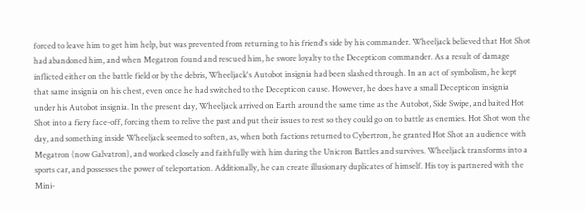forced to leave him to get him help, but was prevented from returning to his friend's side by his commander. Wheeljack believed that Hot Shot had abandoned him, and when Megatron found and rescued him, he swore loyalty to the Decepticon commander. As a result of damage inflicted either on the battle field or by the debris, Wheeljack's Autobot insignia had been slashed through. In an act of symbolism, he kept that same insignia on his chest, even once he had switched to the Decepticon cause. However, he does have a small Decepticon insignia under his Autobot insignia. In the present day, Wheeljack arrived on Earth around the same time as the Autobot, Side Swipe, and baited Hot Shot into a fiery face-off, forcing them to relive the past and put their issues to rest so they could go on to battle as enemies. Hot Shot won the day, and something inside Wheeljack seemed to soften, as, when both factions returned to Cybertron, he granted Hot Shot an audience with Megatron (now Galvatron), and worked closely and faithfully with him during the Unicron Battles and survives. Wheeljack transforms into a sports car, and possesses the power of teleportation. Additionally, he can create illusionary duplicates of himself. His toy is partnered with the Mini-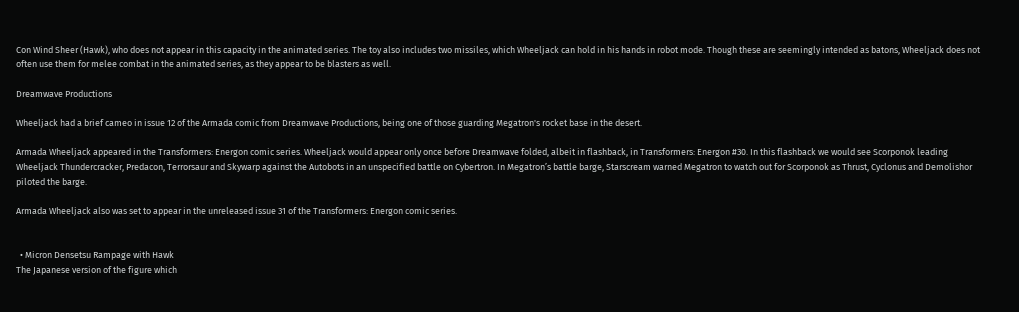Con Wind Sheer (Hawk), who does not appear in this capacity in the animated series. The toy also includes two missiles, which Wheeljack can hold in his hands in robot mode. Though these are seemingly intended as batons, Wheeljack does not often use them for melee combat in the animated series, as they appear to be blasters as well.

Dreamwave Productions

Wheeljack had a brief cameo in issue 12 of the Armada comic from Dreamwave Productions, being one of those guarding Megatron's rocket base in the desert.

Armada Wheeljack appeared in the Transformers: Energon comic series. Wheeljack would appear only once before Dreamwave folded, albeit in flashback, in Transformers: Energon #30. In this flashback we would see Scorponok leading Wheeljack Thundercracker, Predacon, Terrorsaur and Skywarp against the Autobots in an unspecified battle on Cybertron. In Megatron’s battle barge, Starscream warned Megatron to watch out for Scorponok as Thrust, Cyclonus and Demolishor piloted the barge.

Armada Wheeljack also was set to appear in the unreleased issue 31 of the Transformers: Energon comic series.


  • Micron Densetsu Rampage with Hawk
The Japanese version of the figure which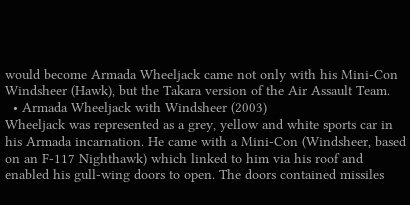would become Armada Wheeljack came not only with his Mini-Con Windsheer (Hawk), but the Takara version of the Air Assault Team.
  • Armada Wheeljack with Windsheer (2003)
Wheeljack was represented as a grey, yellow and white sports car in his Armada incarnation. He came with a Mini-Con (Windsheer, based on an F-117 Nighthawk) which linked to him via his roof and enabled his gull-wing doors to open. The doors contained missiles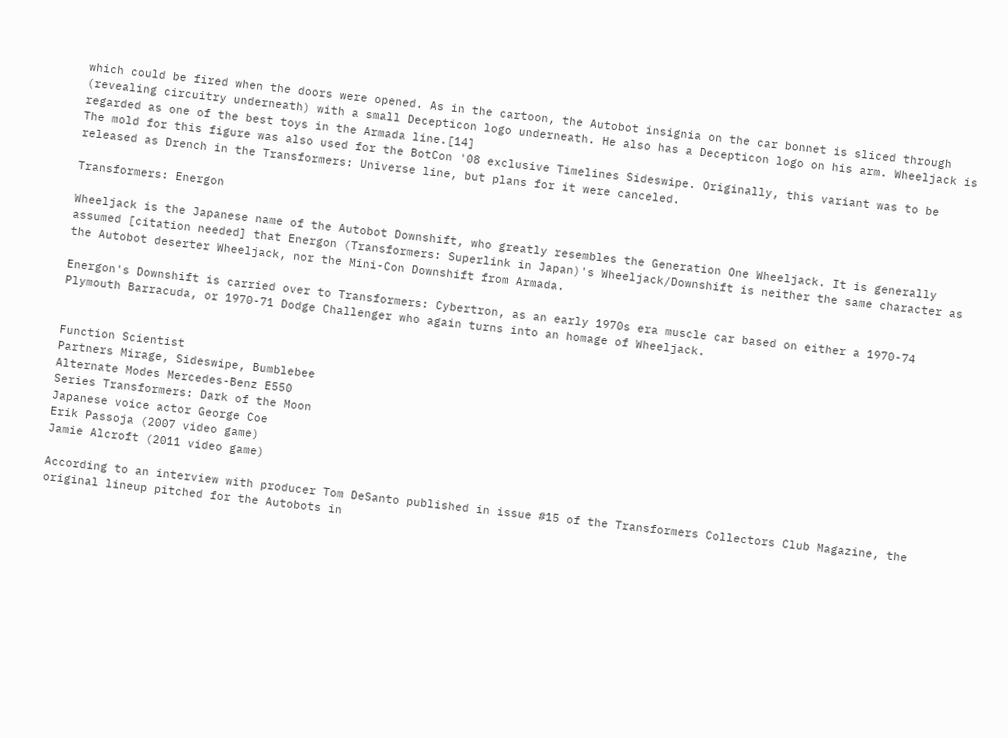which could be fired when the doors were opened. As in the cartoon, the Autobot insignia on the car bonnet is sliced through (revealing circuitry underneath) with a small Decepticon logo underneath. He also has a Decepticon logo on his arm. Wheeljack is regarded as one of the best toys in the Armada line.[14]
The mold for this figure was also used for the BotCon '08 exclusive Timelines Sideswipe. Originally, this variant was to be released as Drench in the Transformers: Universe line, but plans for it were canceled.

Transformers: Energon

Wheeljack is the Japanese name of the Autobot Downshift, who greatly resembles the Generation One Wheeljack. It is generally assumed [citation needed] that Energon (Transformers: Superlink in Japan)'s Wheeljack/Downshift is neither the same character as the Autobot deserter Wheeljack, nor the Mini-Con Downshift from Armada.

Energon's Downshift is carried over to Transformers: Cybertron, as an early 1970s era muscle car based on either a 1970-74 Plymouth Barracuda, or 1970-71 Dodge Challenger who again turns into an homage of Wheeljack.


Function Scientist
Partners Mirage, Sideswipe, Bumblebee
Alternate Modes Mercedes-Benz E550
Series Transformers: Dark of the Moon
Japanese voice actor George Coe
Erik Passoja (2007 video game)
Jamie Alcroft (2011 video game)

According to an interview with producer Tom DeSanto published in issue #15 of the Transformers Collectors Club Magazine, the original lineup pitched for the Autobots in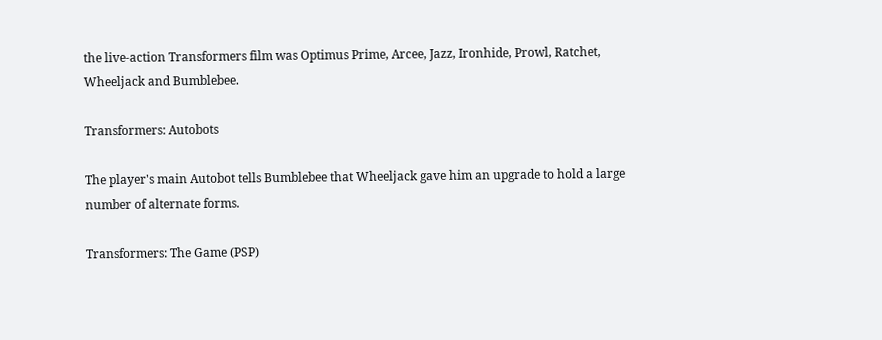the live-action Transformers film was Optimus Prime, Arcee, Jazz, Ironhide, Prowl, Ratchet, Wheeljack and Bumblebee.

Transformers: Autobots

The player's main Autobot tells Bumblebee that Wheeljack gave him an upgrade to hold a large number of alternate forms.

Transformers: The Game (PSP)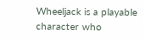Wheeljack is a playable character who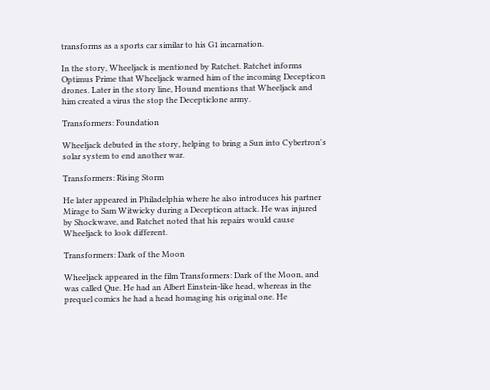transforms as a sports car similar to his G1 incarnation.

In the story, Wheeljack is mentioned by Ratchet. Ratchet informs Optimus Prime that Wheeljack warned him of the incoming Decepticon drones. Later in the story line, Hound mentions that Wheeljack and him created a virus the stop the Decepticlone army.

Transformers: Foundation

Wheeljack debuted in the story, helping to bring a Sun into Cybertron's solar system to end another war.

Transformers: Rising Storm

He later appeared in Philadelphia where he also introduces his partner Mirage to Sam Witwicky during a Decepticon attack. He was injured by Shockwave, and Ratchet noted that his repairs would cause Wheeljack to look different.

Transformers: Dark of the Moon

Wheeljack appeared in the film Transformers: Dark of the Moon, and was called Que. He had an Albert Einstein-like head, whereas in the prequel comics he had a head homaging his original one. He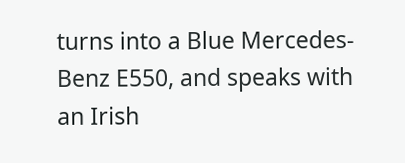turns into a Blue Mercedes-Benz E550, and speaks with an Irish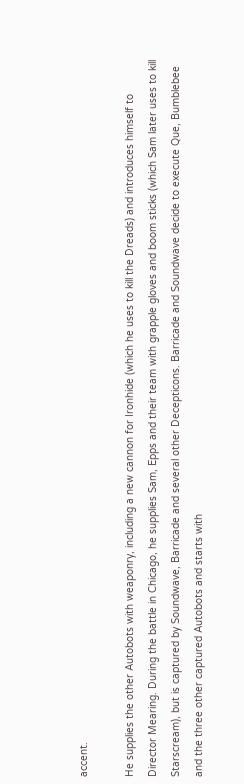accent.

He supplies the other Autobots with weaponry, including a new cannon for Ironhide (which he uses to kill the Dreads) and introduces himself to Director Mearing. During the battle in Chicago, he supplies Sam, Epps and their team with grapple gloves and boom sticks (which Sam later uses to kill Starscream), but is captured by Soundwave, Barricade and several other Decepticons. Barricade and Soundwave decide to execute Que, Bumblebee and the three other captured Autobots and starts with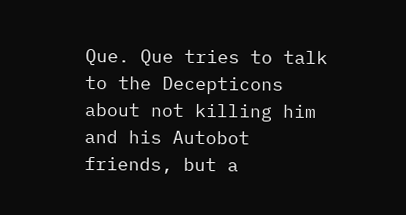Que. Que tries to talk to the Decepticons about not killing him and his Autobot friends, but a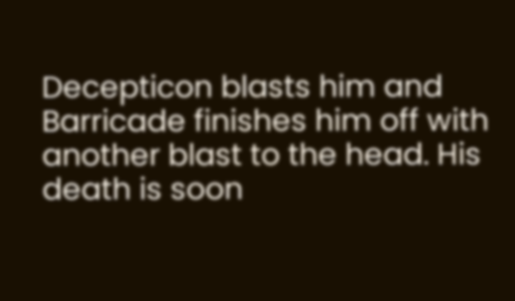Decepticon blasts him and Barricade finishes him off with another blast to the head. His death is soon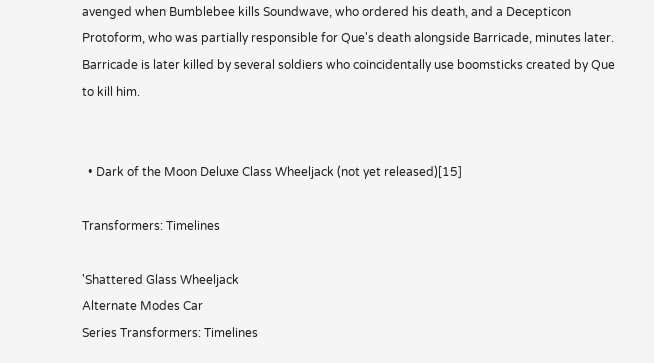avenged when Bumblebee kills Soundwave, who ordered his death, and a Decepticon Protoform, who was partially responsible for Que's death alongside Barricade, minutes later. Barricade is later killed by several soldiers who coincidentally use boomsticks created by Que to kill him.


  • Dark of the Moon Deluxe Class Wheeljack (not yet released)[15]

Transformers: Timelines

'Shattered Glass Wheeljack
Alternate Modes Car
Series Transformers: Timelines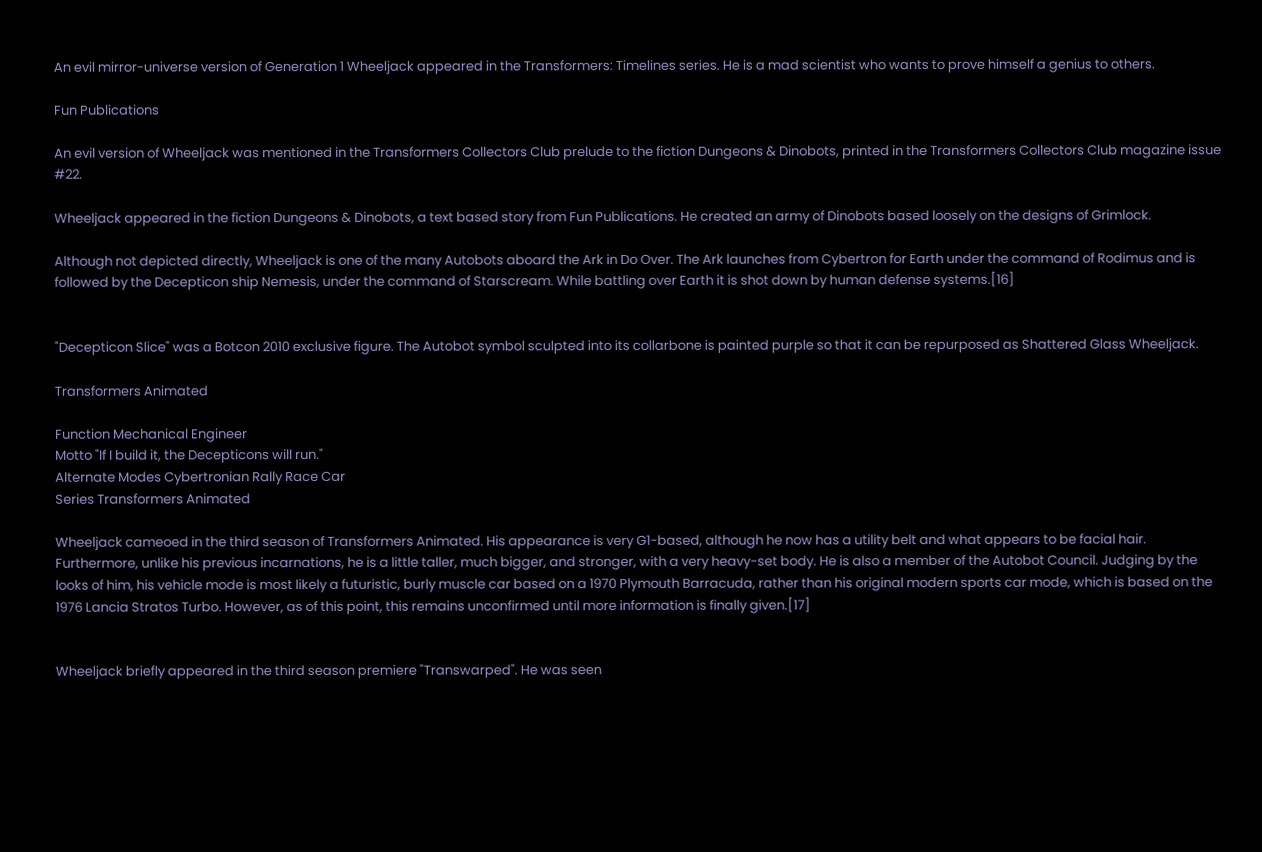An evil mirror-universe version of Generation 1 Wheeljack appeared in the Transformers: Timelines series. He is a mad scientist who wants to prove himself a genius to others.

Fun Publications

An evil version of Wheeljack was mentioned in the Transformers Collectors Club prelude to the fiction Dungeons & Dinobots, printed in the Transformers Collectors Club magazine issue #22.

Wheeljack appeared in the fiction Dungeons & Dinobots, a text based story from Fun Publications. He created an army of Dinobots based loosely on the designs of Grimlock.

Although not depicted directly, Wheeljack is one of the many Autobots aboard the Ark in Do Over. The Ark launches from Cybertron for Earth under the command of Rodimus and is followed by the Decepticon ship Nemesis, under the command of Starscream. While battling over Earth it is shot down by human defense systems.[16]


"Decepticon Slice" was a Botcon 2010 exclusive figure. The Autobot symbol sculpted into its collarbone is painted purple so that it can be repurposed as Shattered Glass Wheeljack.

Transformers Animated

Function Mechanical Engineer
Motto "If I build it, the Decepticons will run."
Alternate Modes Cybertronian Rally Race Car
Series Transformers Animated

Wheeljack cameoed in the third season of Transformers Animated. His appearance is very G1-based, although he now has a utility belt and what appears to be facial hair. Furthermore, unlike his previous incarnations, he is a little taller, much bigger, and stronger, with a very heavy-set body. He is also a member of the Autobot Council. Judging by the looks of him, his vehicle mode is most likely a futuristic, burly muscle car based on a 1970 Plymouth Barracuda, rather than his original modern sports car mode, which is based on the 1976 Lancia Stratos Turbo. However, as of this point, this remains unconfirmed until more information is finally given.[17]


Wheeljack briefly appeared in the third season premiere "Transwarped". He was seen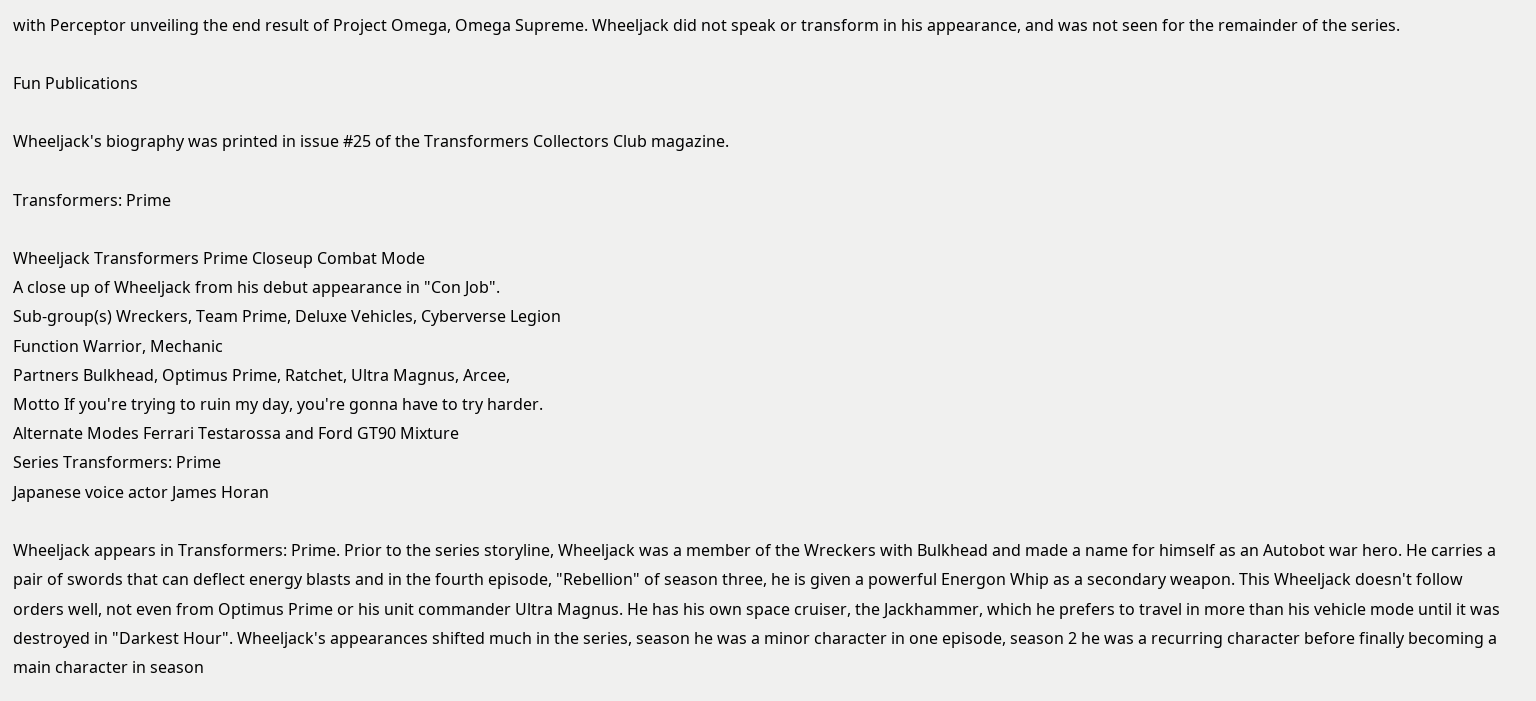with Perceptor unveiling the end result of Project Omega, Omega Supreme. Wheeljack did not speak or transform in his appearance, and was not seen for the remainder of the series.

Fun Publications

Wheeljack's biography was printed in issue #25 of the Transformers Collectors Club magazine.

Transformers: Prime

Wheeljack Transformers Prime Closeup Combat Mode
A close up of Wheeljack from his debut appearance in "Con Job".
Sub-group(s) Wreckers, Team Prime, Deluxe Vehicles, Cyberverse Legion
Function Warrior, Mechanic
Partners Bulkhead, Optimus Prime, Ratchet, Ultra Magnus, Arcee,
Motto If you're trying to ruin my day, you're gonna have to try harder.
Alternate Modes Ferrari Testarossa and Ford GT90 Mixture
Series Transformers: Prime
Japanese voice actor James Horan

Wheeljack appears in Transformers: Prime. Prior to the series storyline, Wheeljack was a member of the Wreckers with Bulkhead and made a name for himself as an Autobot war hero. He carries a pair of swords that can deflect energy blasts and in the fourth episode, "Rebellion" of season three, he is given a powerful Energon Whip as a secondary weapon. This Wheeljack doesn't follow orders well, not even from Optimus Prime or his unit commander Ultra Magnus. He has his own space cruiser, the Jackhammer, which he prefers to travel in more than his vehicle mode until it was destroyed in "Darkest Hour". Wheeljack's appearances shifted much in the series, season he was a minor character in one episode, season 2 he was a recurring character before finally becoming a main character in season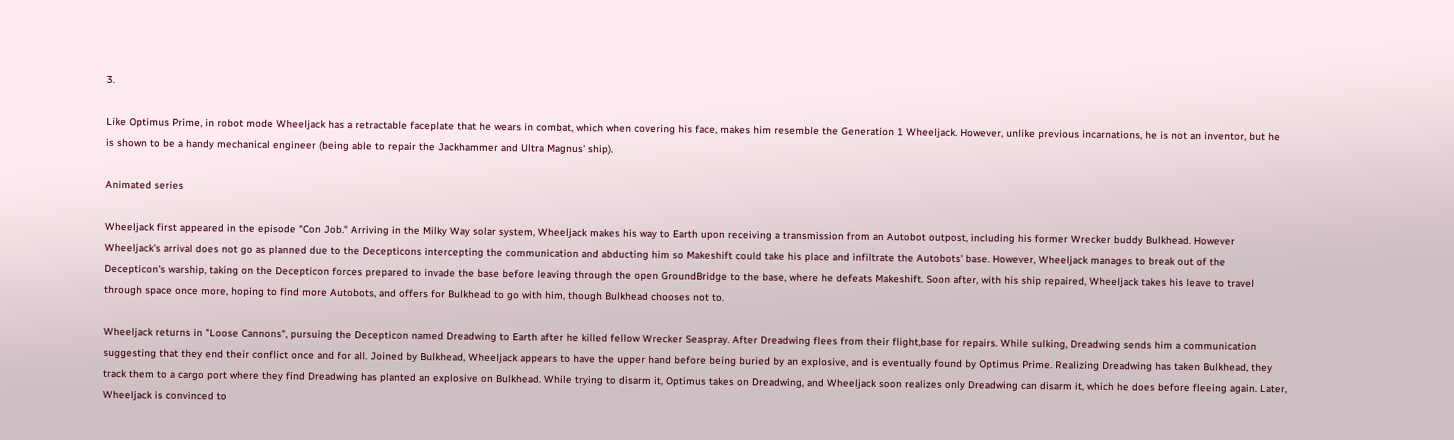3.

Like Optimus Prime, in robot mode Wheeljack has a retractable faceplate that he wears in combat, which when covering his face, makes him resemble the Generation 1 Wheeljack. However, unlike previous incarnations, he is not an inventor, but he is shown to be a handy mechanical engineer (being able to repair the Jackhammer and Ultra Magnus' ship).

Animated series

Wheeljack first appeared in the episode "Con Job." Arriving in the Milky Way solar system, Wheeljack makes his way to Earth upon receiving a transmission from an Autobot outpost, including his former Wrecker buddy Bulkhead. However Wheeljack's arrival does not go as planned due to the Decepticons intercepting the communication and abducting him so Makeshift could take his place and infiltrate the Autobots' base. However, Wheeljack manages to break out of the Decepticon's warship, taking on the Decepticon forces prepared to invade the base before leaving through the open GroundBridge to the base, where he defeats Makeshift. Soon after, with his ship repaired, Wheeljack takes his leave to travel through space once more, hoping to find more Autobots, and offers for Bulkhead to go with him, though Bulkhead chooses not to.

Wheeljack returns in "Loose Cannons", pursuing the Decepticon named Dreadwing to Earth after he killed fellow Wrecker Seaspray. After Dreadwing flees from their flight,base for repairs. While sulking, Dreadwing sends him a communication suggesting that they end their conflict once and for all. Joined by Bulkhead, Wheeljack appears to have the upper hand before being buried by an explosive, and is eventually found by Optimus Prime. Realizing Dreadwing has taken Bulkhead, they track them to a cargo port where they find Dreadwing has planted an explosive on Bulkhead. While trying to disarm it, Optimus takes on Dreadwing, and Wheeljack soon realizes only Dreadwing can disarm it, which he does before fleeing again. Later, Wheeljack is convinced to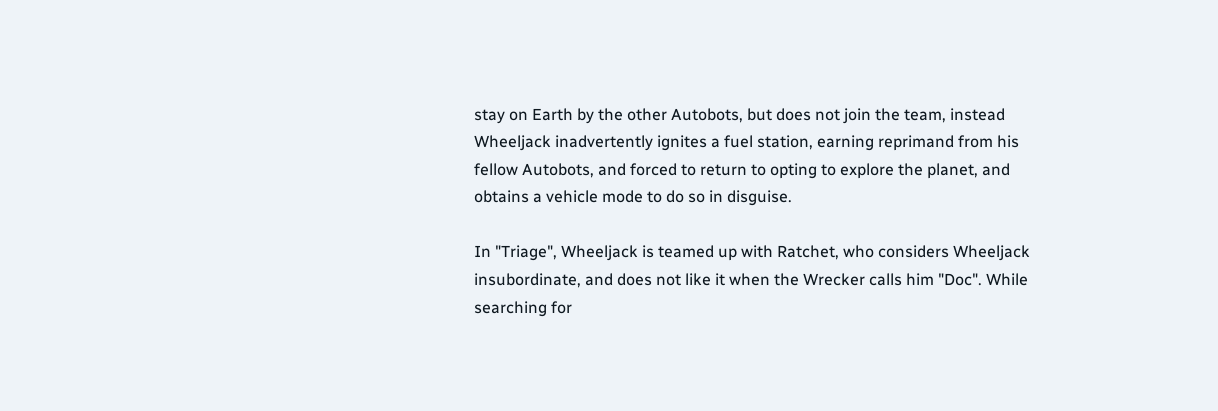stay on Earth by the other Autobots, but does not join the team, instead Wheeljack inadvertently ignites a fuel station, earning reprimand from his fellow Autobots, and forced to return to opting to explore the planet, and obtains a vehicle mode to do so in disguise.

In "Triage", Wheeljack is teamed up with Ratchet, who considers Wheeljack insubordinate, and does not like it when the Wrecker calls him "Doc". While searching for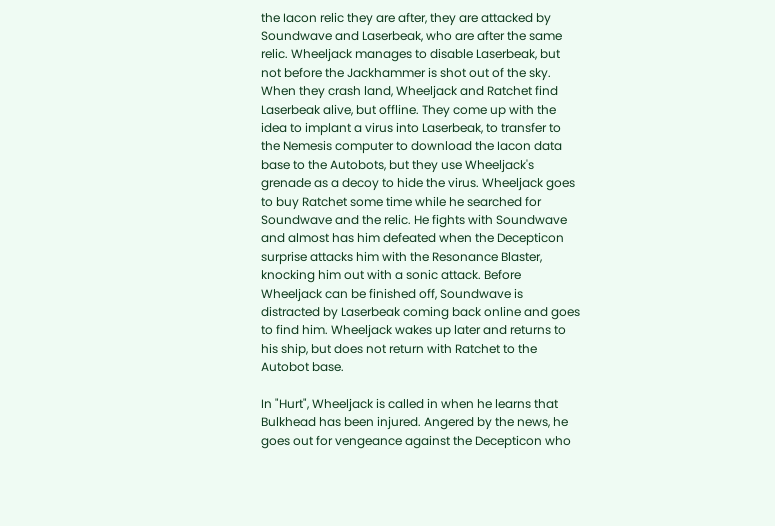the Iacon relic they are after, they are attacked by Soundwave and Laserbeak, who are after the same relic. Wheeljack manages to disable Laserbeak, but not before the Jackhammer is shot out of the sky. When they crash land, Wheeljack and Ratchet find Laserbeak alive, but offline. They come up with the idea to implant a virus into Laserbeak, to transfer to the Nemesis computer to download the Iacon data base to the Autobots, but they use Wheeljack's grenade as a decoy to hide the virus. Wheeljack goes to buy Ratchet some time while he searched for Soundwave and the relic. He fights with Soundwave and almost has him defeated when the Decepticon surprise attacks him with the Resonance Blaster, knocking him out with a sonic attack. Before Wheeljack can be finished off, Soundwave is distracted by Laserbeak coming back online and goes to find him. Wheeljack wakes up later and returns to his ship, but does not return with Ratchet to the Autobot base.

In "Hurt", Wheeljack is called in when he learns that Bulkhead has been injured. Angered by the news, he goes out for vengeance against the Decepticon who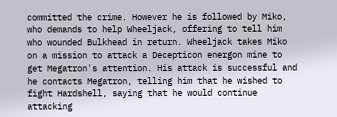committed the crime. However he is followed by Miko, who demands to help Wheeljack, offering to tell him who wounded Bulkhead in return. Wheeljack takes Miko on a mission to attack a Decepticon energon mine to get Megatron's attention. His attack is successful and he contacts Megatron, telling him that he wished to fight Hardshell, saying that he would continue attacking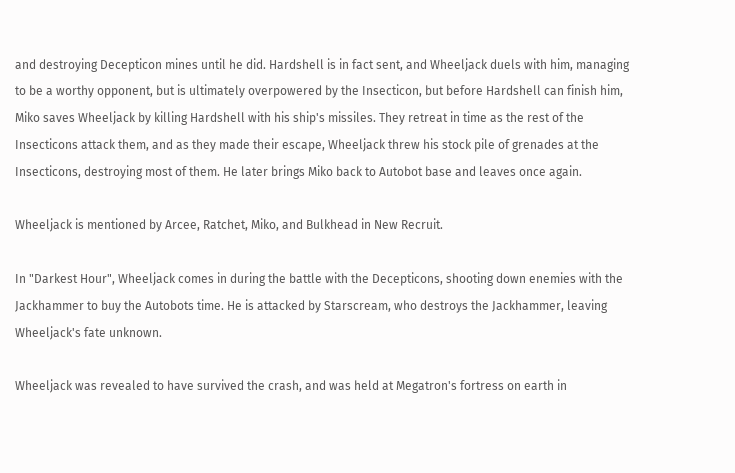and destroying Decepticon mines until he did. Hardshell is in fact sent, and Wheeljack duels with him, managing to be a worthy opponent, but is ultimately overpowered by the Insecticon, but before Hardshell can finish him, Miko saves Wheeljack by killing Hardshell with his ship's missiles. They retreat in time as the rest of the Insecticons attack them, and as they made their escape, Wheeljack threw his stock pile of grenades at the Insecticons, destroying most of them. He later brings Miko back to Autobot base and leaves once again.

Wheeljack is mentioned by Arcee, Ratchet, Miko, and Bulkhead in New Recruit.

In "Darkest Hour", Wheeljack comes in during the battle with the Decepticons, shooting down enemies with the Jackhammer to buy the Autobots time. He is attacked by Starscream, who destroys the Jackhammer, leaving Wheeljack's fate unknown.

Wheeljack was revealed to have survived the crash, and was held at Megatron's fortress on earth in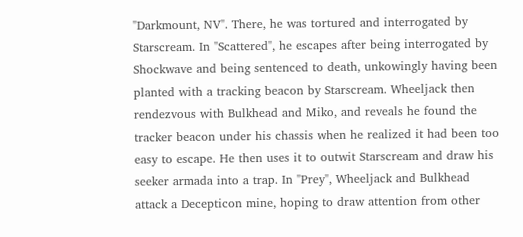"Darkmount, NV". There, he was tortured and interrogated by Starscream. In "Scattered", he escapes after being interrogated by Shockwave and being sentenced to death, unkowingly having been planted with a tracking beacon by Starscream. Wheeljack then rendezvous with Bulkhead and Miko, and reveals he found the tracker beacon under his chassis when he realized it had been too easy to escape. He then uses it to outwit Starscream and draw his seeker armada into a trap. In "Prey", Wheeljack and Bulkhead attack a Decepticon mine, hoping to draw attention from other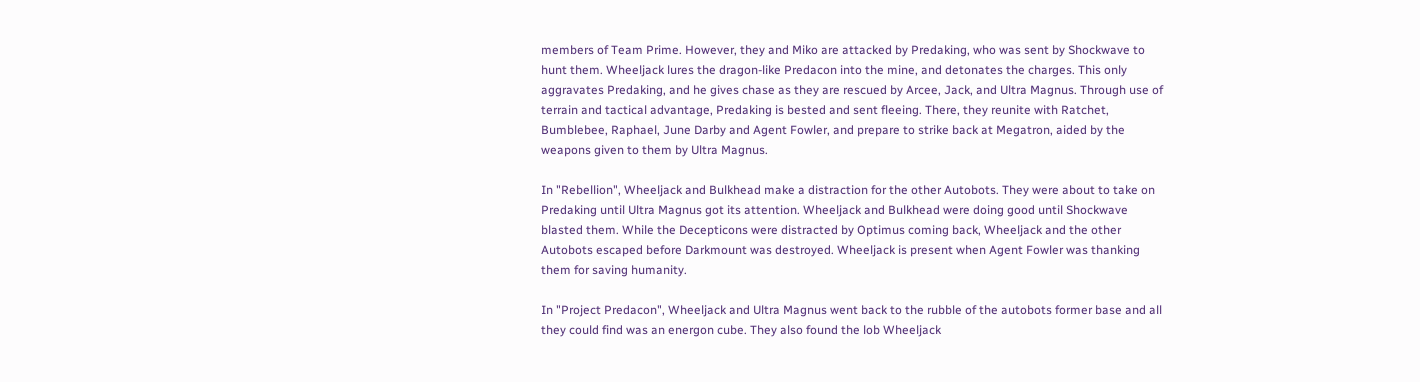members of Team Prime. However, they and Miko are attacked by Predaking, who was sent by Shockwave to hunt them. Wheeljack lures the dragon-like Predacon into the mine, and detonates the charges. This only aggravates Predaking, and he gives chase as they are rescued by Arcee, Jack, and Ultra Magnus. Through use of terrain and tactical advantage, Predaking is bested and sent fleeing. There, they reunite with Ratchet, Bumblebee, Raphael, June Darby and Agent Fowler, and prepare to strike back at Megatron, aided by the weapons given to them by Ultra Magnus.

In "Rebellion", Wheeljack and Bulkhead make a distraction for the other Autobots. They were about to take on Predaking until Ultra Magnus got its attention. Wheeljack and Bulkhead were doing good until Shockwave blasted them. While the Decepticons were distracted by Optimus coming back, Wheeljack and the other Autobots escaped before Darkmount was destroyed. Wheeljack is present when Agent Fowler was thanking them for saving humanity.

In "Project Predacon", Wheeljack and Ultra Magnus went back to the rubble of the autobots former base and all they could find was an energon cube. They also found the lob Wheeljack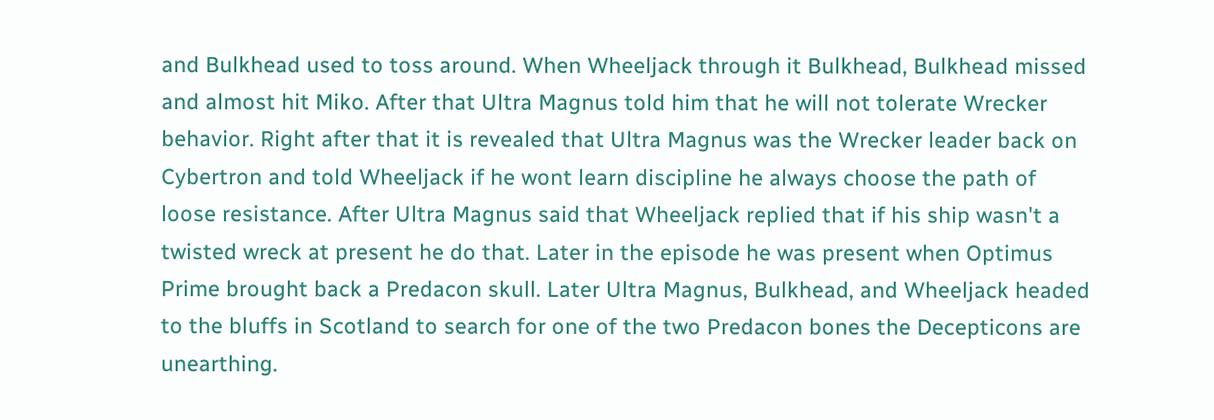and Bulkhead used to toss around. When Wheeljack through it Bulkhead, Bulkhead missed and almost hit Miko. After that Ultra Magnus told him that he will not tolerate Wrecker behavior. Right after that it is revealed that Ultra Magnus was the Wrecker leader back on Cybertron and told Wheeljack if he wont learn discipline he always choose the path of loose resistance. After Ultra Magnus said that Wheeljack replied that if his ship wasn't a twisted wreck at present he do that. Later in the episode he was present when Optimus Prime brought back a Predacon skull. Later Ultra Magnus, Bulkhead, and Wheeljack headed to the bluffs in Scotland to search for one of the two Predacon bones the Decepticons are unearthing.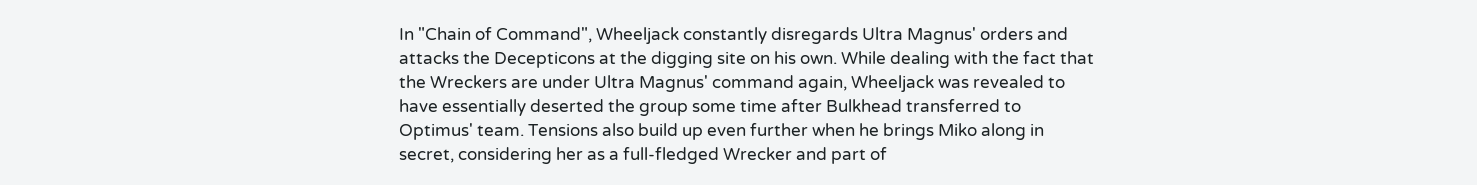In "Chain of Command", Wheeljack constantly disregards Ultra Magnus' orders and attacks the Decepticons at the digging site on his own. While dealing with the fact that the Wreckers are under Ultra Magnus' command again, Wheeljack was revealed to have essentially deserted the group some time after Bulkhead transferred to Optimus' team. Tensions also build up even further when he brings Miko along in secret, considering her as a full-fledged Wrecker and part of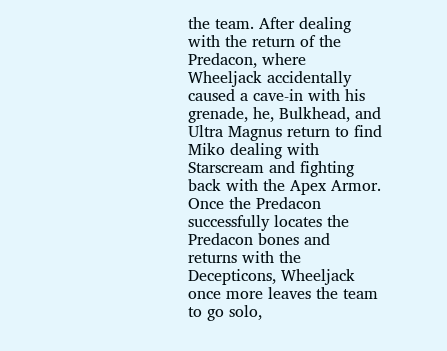the team. After dealing with the return of the Predacon, where Wheeljack accidentally caused a cave-in with his grenade, he, Bulkhead, and Ultra Magnus return to find Miko dealing with Starscream and fighting back with the Apex Armor. Once the Predacon successfully locates the Predacon bones and returns with the Decepticons, Wheeljack once more leaves the team to go solo,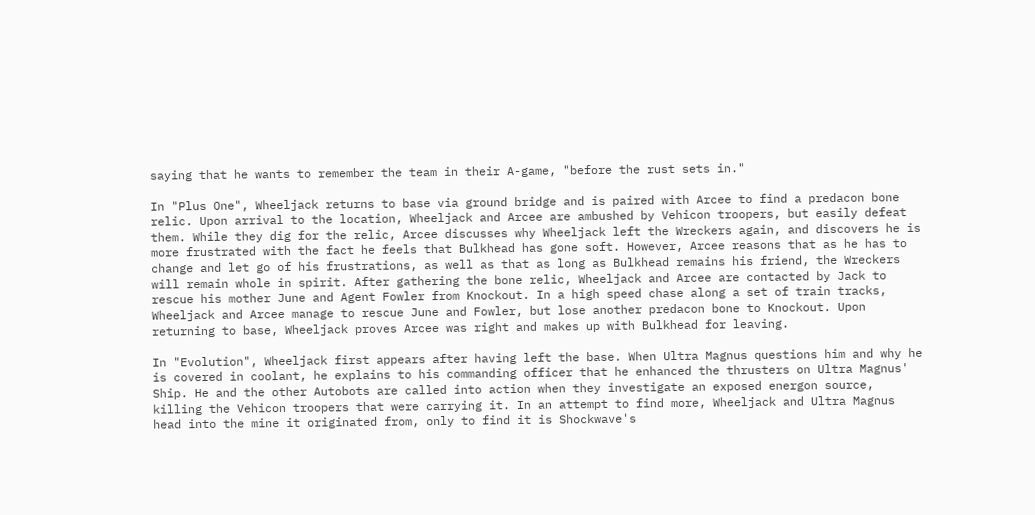saying that he wants to remember the team in their A-game, "before the rust sets in."

In "Plus One", Wheeljack returns to base via ground bridge and is paired with Arcee to find a predacon bone relic. Upon arrival to the location, Wheeljack and Arcee are ambushed by Vehicon troopers, but easily defeat them. While they dig for the relic, Arcee discusses why Wheeljack left the Wreckers again, and discovers he is more frustrated with the fact he feels that Bulkhead has gone soft. However, Arcee reasons that as he has to change and let go of his frustrations, as well as that as long as Bulkhead remains his friend, the Wreckers will remain whole in spirit. After gathering the bone relic, Wheeljack and Arcee are contacted by Jack to rescue his mother June and Agent Fowler from Knockout. In a high speed chase along a set of train tracks, Wheeljack and Arcee manage to rescue June and Fowler, but lose another predacon bone to Knockout. Upon returning to base, Wheeljack proves Arcee was right and makes up with Bulkhead for leaving.

In "Evolution", Wheeljack first appears after having left the base. When Ultra Magnus questions him and why he is covered in coolant, he explains to his commanding officer that he enhanced the thrusters on Ultra Magnus' Ship. He and the other Autobots are called into action when they investigate an exposed energon source, killing the Vehicon troopers that were carrying it. In an attempt to find more, Wheeljack and Ultra Magnus head into the mine it originated from, only to find it is Shockwave's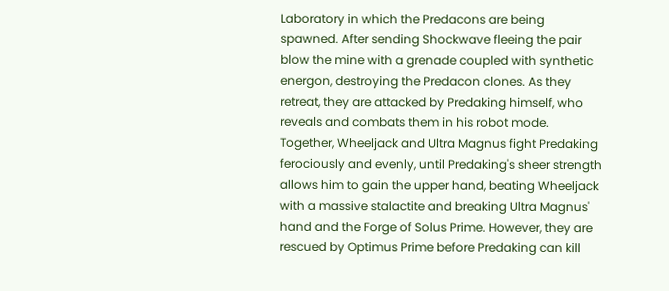Laboratory in which the Predacons are being spawned. After sending Shockwave fleeing the pair blow the mine with a grenade coupled with synthetic energon, destroying the Predacon clones. As they retreat, they are attacked by Predaking himself, who reveals and combats them in his robot mode. Together, Wheeljack and Ultra Magnus fight Predaking ferociously and evenly, until Predaking's sheer strength allows him to gain the upper hand, beating Wheeljack with a massive stalactite and breaking Ultra Magnus' hand and the Forge of Solus Prime. However, they are rescued by Optimus Prime before Predaking can kill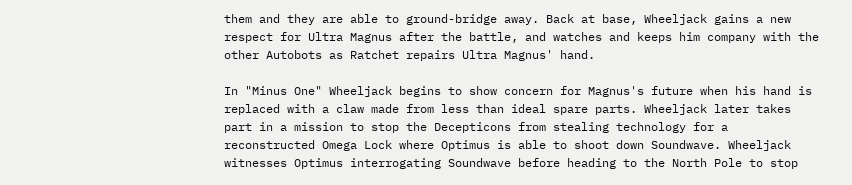them and they are able to ground-bridge away. Back at base, Wheeljack gains a new respect for Ultra Magnus after the battle, and watches and keeps him company with the other Autobots as Ratchet repairs Ultra Magnus' hand.

In "Minus One" Wheeljack begins to show concern for Magnus's future when his hand is replaced with a claw made from less than ideal spare parts. Wheeljack later takes part in a mission to stop the Decepticons from stealing technology for a reconstructed Omega Lock where Optimus is able to shoot down Soundwave. Wheeljack witnesses Optimus interrogating Soundwave before heading to the North Pole to stop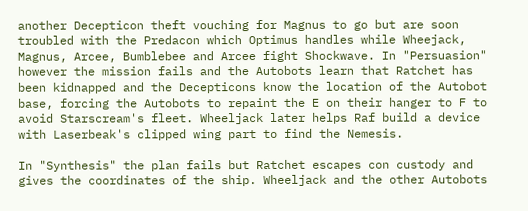another Decepticon theft vouching for Magnus to go but are soon troubled with the Predacon which Optimus handles while Wheejack, Magnus, Arcee, Bumblebee and Arcee fight Shockwave. In "Persuasion" however the mission fails and the Autobots learn that Ratchet has been kidnapped and the Decepticons know the location of the Autobot base, forcing the Autobots to repaint the E on their hanger to F to avoid Starscream's fleet. Wheeljack later helps Raf build a device with Laserbeak's clipped wing part to find the Nemesis.

In "Synthesis" the plan fails but Ratchet escapes con custody and gives the coordinates of the ship. Wheeljack and the other Autobots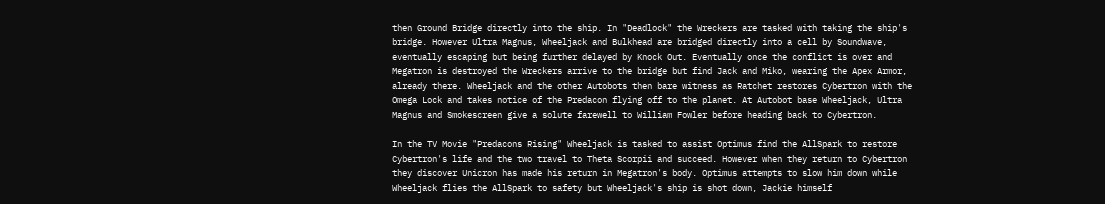then Ground Bridge directly into the ship. In "Deadlock" the Wreckers are tasked with taking the ship's bridge. However Ultra Magnus, Wheeljack and Bulkhead are bridged directly into a cell by Soundwave, eventually escaping but being further delayed by Knock Out. Eventually once the conflict is over and Megatron is destroyed the Wreckers arrive to the bridge but find Jack and Miko, wearing the Apex Armor, already there. Wheeljack and the other Autobots then bare witness as Ratchet restores Cybertron with the Omega Lock and takes notice of the Predacon flying off to the planet. At Autobot base Wheeljack, Ultra Magnus and Smokescreen give a solute farewell to William Fowler before heading back to Cybertron.

In the TV Movie "Predacons Rising" Wheeljack is tasked to assist Optimus find the AllSpark to restore Cybertron's life and the two travel to Theta Scorpii and succeed. However when they return to Cybertron they discover Unicron has made his return in Megatron's body. Optimus attempts to slow him down while Wheeljack flies the AllSpark to safety but Wheeljack's ship is shot down, Jackie himself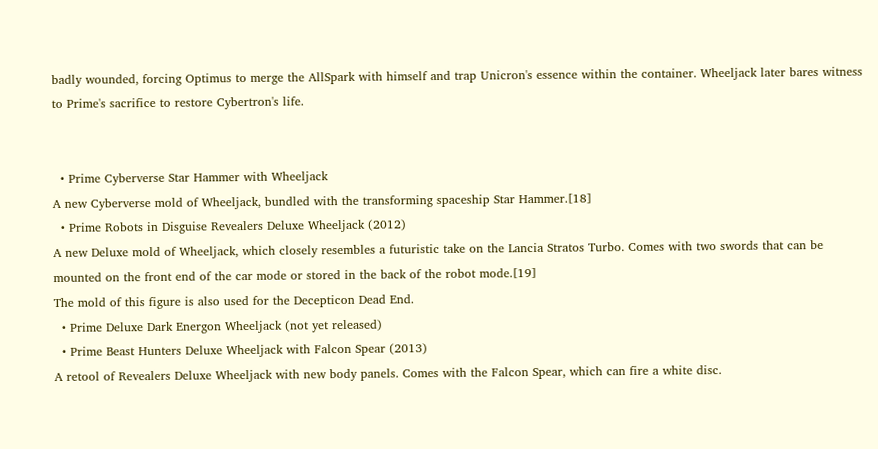badly wounded, forcing Optimus to merge the AllSpark with himself and trap Unicron's essence within the container. Wheeljack later bares witness to Prime's sacrifice to restore Cybertron's life.


  • Prime Cyberverse Star Hammer with Wheeljack
A new Cyberverse mold of Wheeljack, bundled with the transforming spaceship Star Hammer.[18]
  • Prime Robots in Disguise Revealers Deluxe Wheeljack (2012)
A new Deluxe mold of Wheeljack, which closely resembles a futuristic take on the Lancia Stratos Turbo. Comes with two swords that can be mounted on the front end of the car mode or stored in the back of the robot mode.[19]
The mold of this figure is also used for the Decepticon Dead End.
  • Prime Deluxe Dark Energon Wheeljack (not yet released)
  • Prime Beast Hunters Deluxe Wheeljack with Falcon Spear (2013)
A retool of Revealers Deluxe Wheeljack with new body panels. Comes with the Falcon Spear, which can fire a white disc.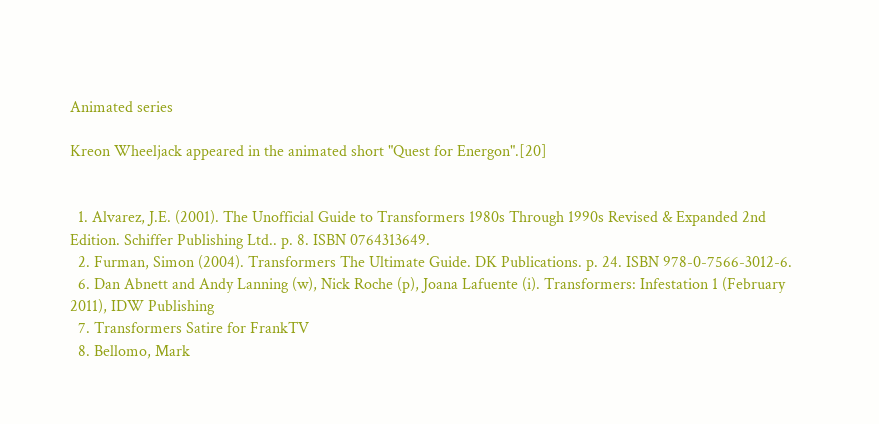Animated series

Kreon Wheeljack appeared in the animated short "Quest for Energon".[20]


  1. Alvarez, J.E. (2001). The Unofficial Guide to Transformers 1980s Through 1990s Revised & Expanded 2nd Edition. Schiffer Publishing Ltd.. p. 8. ISBN 0764313649.
  2. Furman, Simon (2004). Transformers The Ultimate Guide. DK Publications. p. 24. ISBN 978-0-7566-3012-6.
  6. Dan Abnett and Andy Lanning (w), Nick Roche (p), Joana Lafuente (i). Transformers: Infestation 1 (February 2011), IDW Publishing
  7. Transformers Satire for FrankTV
  8. Bellomo, Mark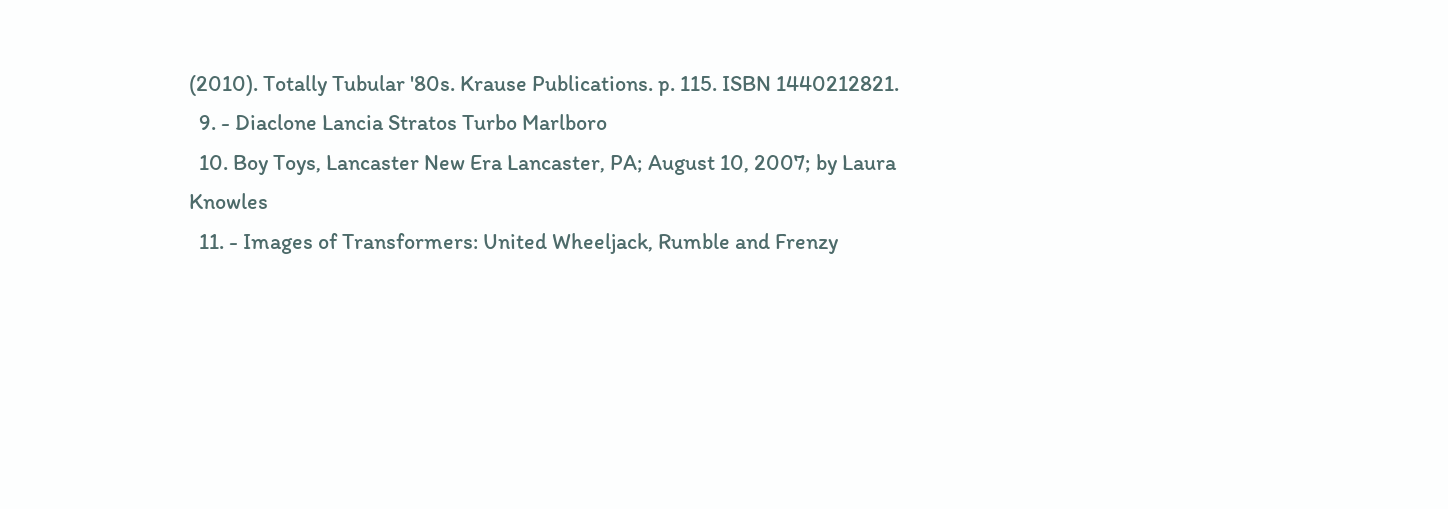(2010). Totally Tubular '80s. Krause Publications. p. 115. ISBN 1440212821.
  9. - Diaclone Lancia Stratos Turbo Marlboro
  10. Boy Toys, Lancaster New Era Lancaster, PA; August 10, 2007; by Laura Knowles
  11. - Images of Transformers: United Wheeljack, Rumble and Frenzy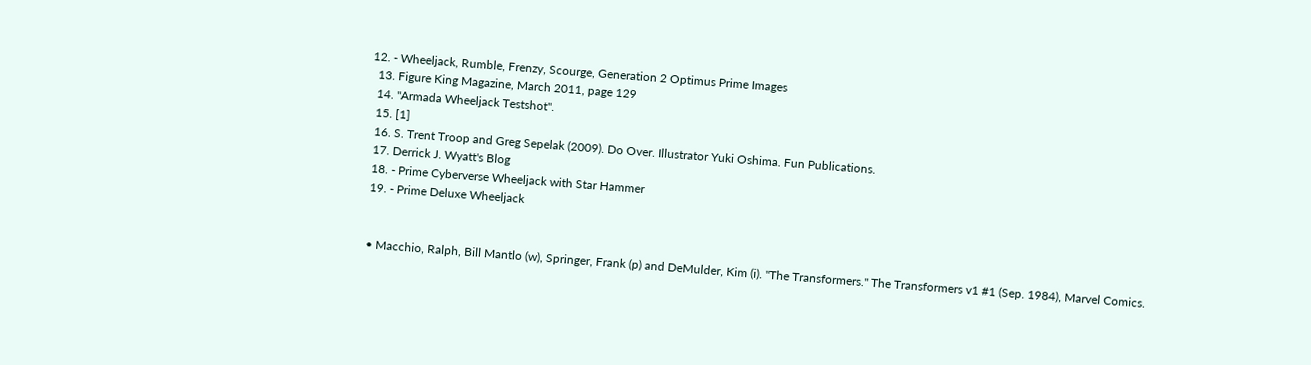12. - Wheeljack, Rumble, Frenzy, Scourge, Generation 2 Optimus Prime Images
  13. Figure King Magazine, March 2011, page 129
  14. "Armada Wheeljack Testshot".
  15. [1]
  16. S. Trent Troop and Greg Sepelak (2009). Do Over. Illustrator Yuki Oshima. Fun Publications.
  17. Derrick J. Wyatt's Blog
  18. - Prime Cyberverse Wheeljack with Star Hammer
  19. - Prime Deluxe Wheeljack


  • Macchio, Ralph, Bill Mantlo (w), Springer, Frank (p) and DeMulder, Kim (i). "The Transformers." The Transformers v1 #1 (Sep. 1984), Marvel Comics.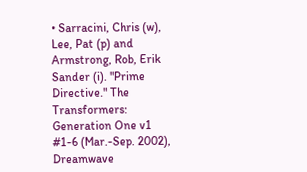• Sarracini, Chris (w), Lee, Pat (p) and Armstrong, Rob, Erik Sander (i). "Prime Directive." The Transformers: Generation One v1 #1-6 (Mar.-Sep. 2002), Dreamwave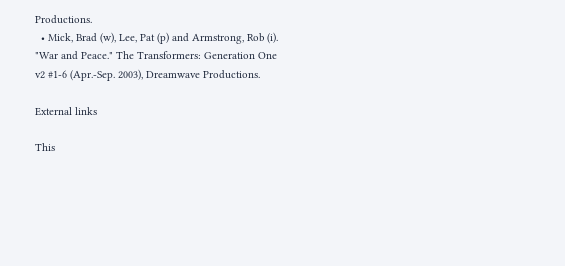Productions.
  • Mick, Brad (w), Lee, Pat (p) and Armstrong, Rob (i). "War and Peace." The Transformers: Generation One v2 #1-6 (Apr.-Sep. 2003), Dreamwave Productions.

External links

This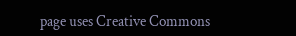page uses Creative Commons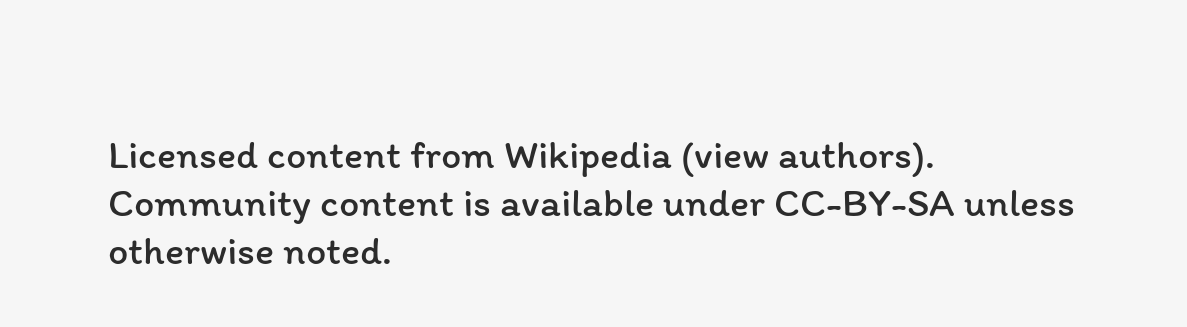Licensed content from Wikipedia (view authors).
Community content is available under CC-BY-SA unless otherwise noted.